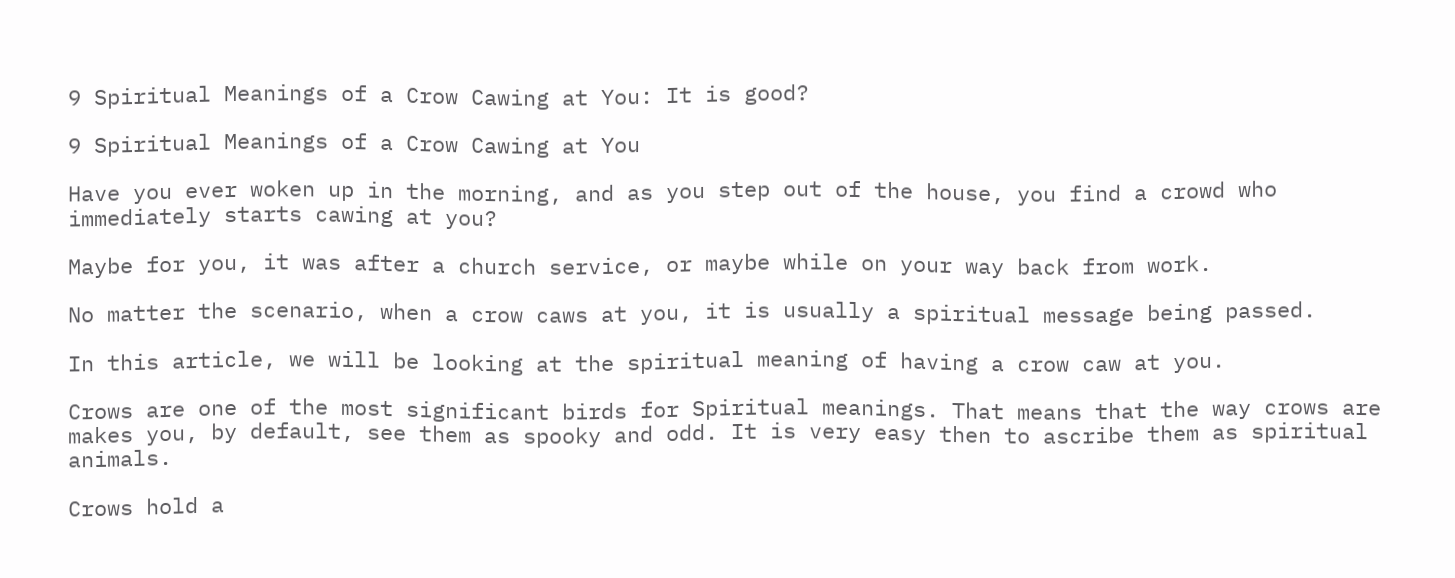9 Spiritual Meanings of a Crow Cawing at You: It is good?

9 Spiritual Meanings of a Crow Cawing at You

Have you ever woken up in the morning, and as you step out of the house, you find a crowd who immediately starts cawing at you?

Maybe for you, it was after a church service, or maybe while on your way back from work.

No matter the scenario, when a crow caws at you, it is usually a spiritual message being passed.

In this article, we will be looking at the spiritual meaning of having a crow caw at you.

Crows are one of the most significant birds for Spiritual meanings. That means that the way crows are makes you, by default, see them as spooky and odd. It is very easy then to ascribe them as spiritual animals.

Crows hold a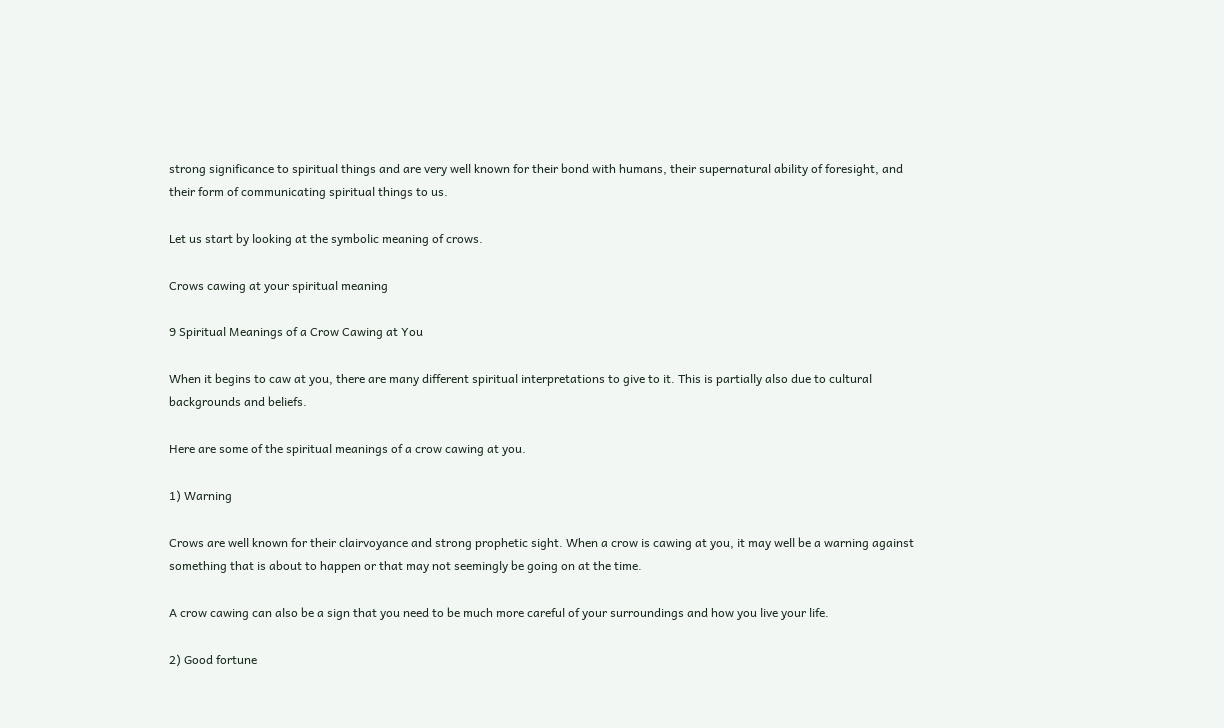strong significance to spiritual things and are very well known for their bond with humans, their supernatural ability of foresight, and their form of communicating spiritual things to us.

Let us start by looking at the symbolic meaning of crows.

Crows cawing at your spiritual meaning

9 Spiritual Meanings of a Crow Cawing at You

When it begins to caw at you, there are many different spiritual interpretations to give to it. This is partially also due to cultural backgrounds and beliefs.

Here are some of the spiritual meanings of a crow cawing at you.

1) Warning

Crows are well known for their clairvoyance and strong prophetic sight. When a crow is cawing at you, it may well be a warning against something that is about to happen or that may not seemingly be going on at the time.

A crow cawing can also be a sign that you need to be much more careful of your surroundings and how you live your life.

2) Good fortune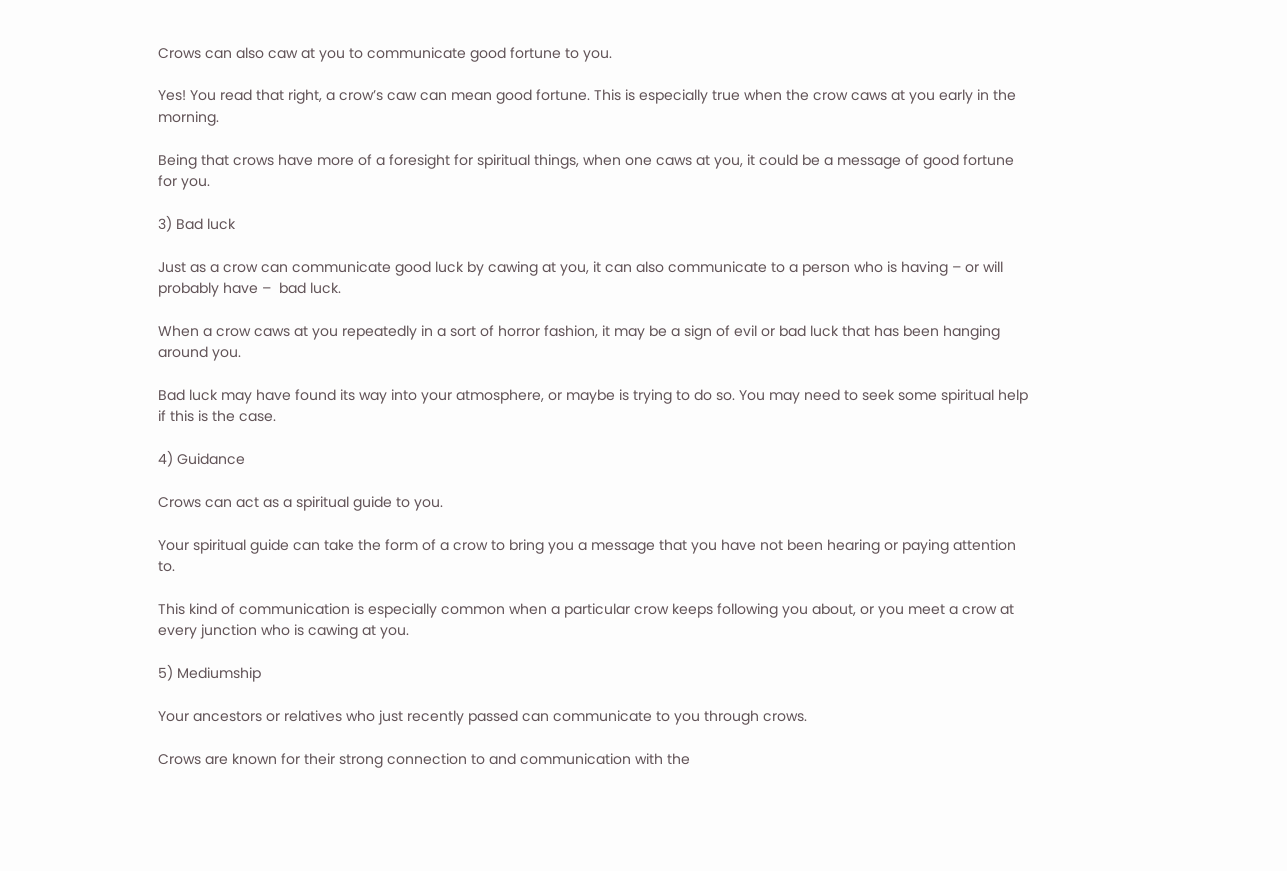Crows can also caw at you to communicate good fortune to you.

Yes! You read that right, a crow’s caw can mean good fortune. This is especially true when the crow caws at you early in the morning.

Being that crows have more of a foresight for spiritual things, when one caws at you, it could be a message of good fortune for you.

3) Bad luck

Just as a crow can communicate good luck by cawing at you, it can also communicate to a person who is having – or will probably have –  bad luck.

When a crow caws at you repeatedly in a sort of horror fashion, it may be a sign of evil or bad luck that has been hanging around you.

Bad luck may have found its way into your atmosphere, or maybe is trying to do so. You may need to seek some spiritual help if this is the case.

4) Guidance

Crows can act as a spiritual guide to you.

Your spiritual guide can take the form of a crow to bring you a message that you have not been hearing or paying attention to.

This kind of communication is especially common when a particular crow keeps following you about, or you meet a crow at every junction who is cawing at you.

5) Mediumship

Your ancestors or relatives who just recently passed can communicate to you through crows.

Crows are known for their strong connection to and communication with the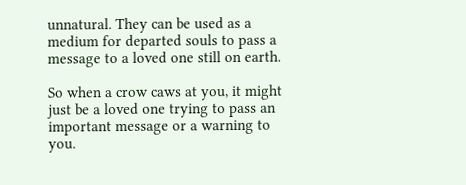unnatural. They can be used as a medium for departed souls to pass a message to a loved one still on earth.

So when a crow caws at you, it might just be a loved one trying to pass an important message or a warning to you.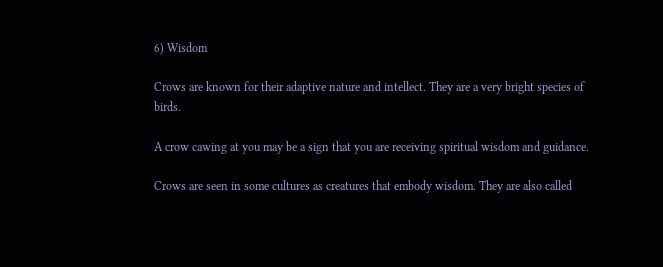6) Wisdom

Crows are known for their adaptive nature and intellect. They are a very bright species of birds.

A crow cawing at you may be a sign that you are receiving spiritual wisdom and guidance.

Crows are seen in some cultures as creatures that embody wisdom. They are also called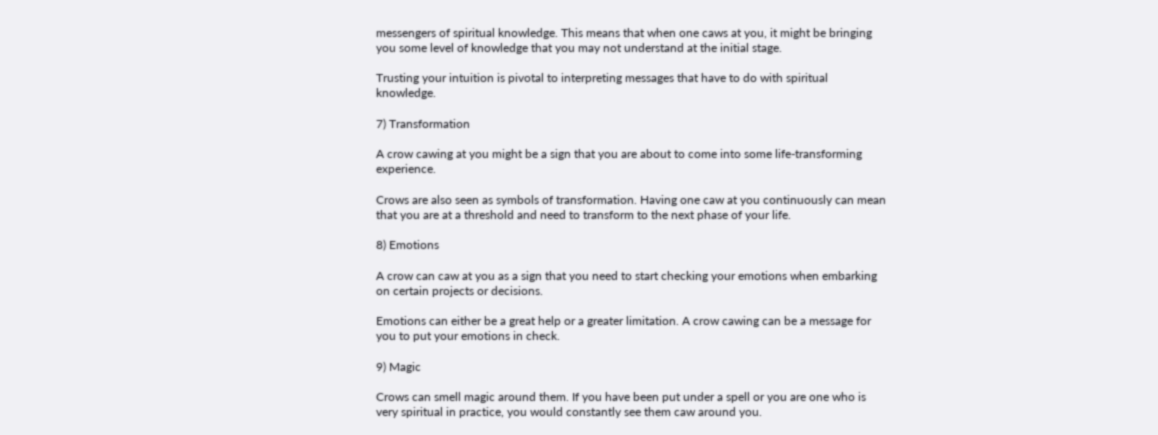messengers of spiritual knowledge. This means that when one caws at you, it might be bringing you some level of knowledge that you may not understand at the initial stage.

Trusting your intuition is pivotal to interpreting messages that have to do with spiritual knowledge.

7) Transformation

A crow cawing at you might be a sign that you are about to come into some life-transforming experience.

Crows are also seen as symbols of transformation. Having one caw at you continuously can mean that you are at a threshold and need to transform to the next phase of your life.

8) Emotions

A crow can caw at you as a sign that you need to start checking your emotions when embarking on certain projects or decisions.

Emotions can either be a great help or a greater limitation. A crow cawing can be a message for you to put your emotions in check.

9) Magic

Crows can smell magic around them. If you have been put under a spell or you are one who is very spiritual in practice, you would constantly see them caw around you.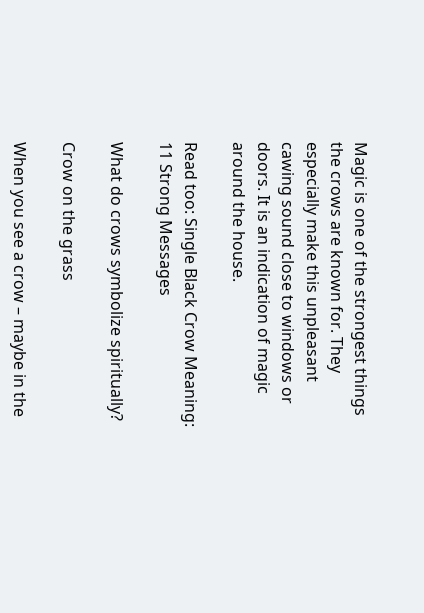Magic is one of the strongest things the crows are known for. They especially make this unpleasant cawing sound close to windows or doors. It is an indication of magic around the house.

Read too: Single Black Crow Meaning: 11 Strong Messages

What do crows symbolize spiritually?

Crow on the grass

When you see a crow – maybe in the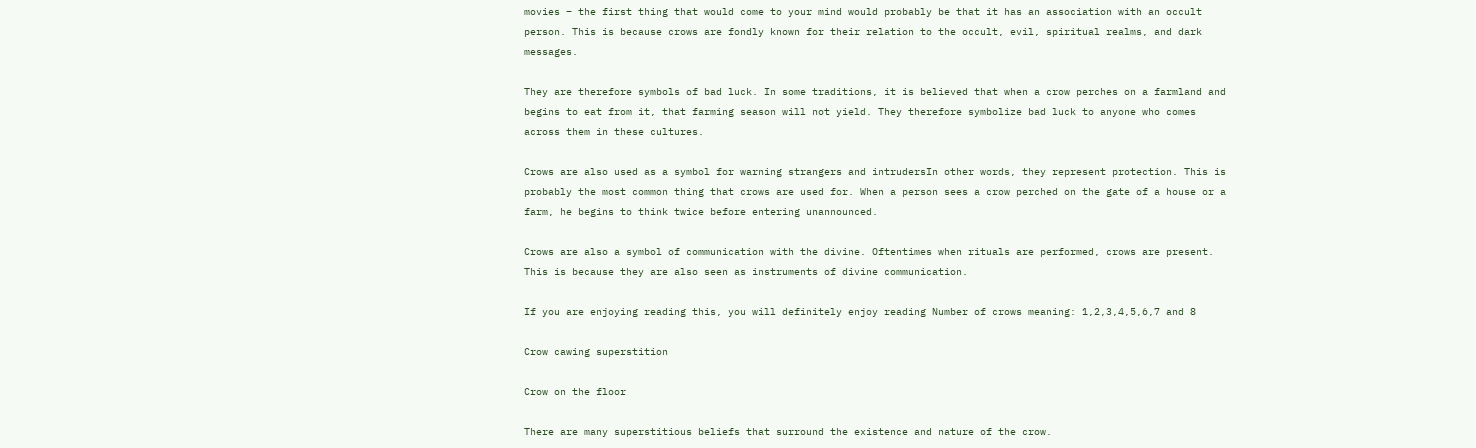movies – the first thing that would come to your mind would probably be that it has an association with an occult person. This is because crows are fondly known for their relation to the occult, evil, spiritual realms, and dark messages.

They are therefore symbols of bad luck. In some traditions, it is believed that when a crow perches on a farmland and begins to eat from it, that farming season will not yield. They therefore symbolize bad luck to anyone who comes across them in these cultures.

Crows are also used as a symbol for warning strangers and intrudersIn other words, they represent protection. This is probably the most common thing that crows are used for. When a person sees a crow perched on the gate of a house or a farm, he begins to think twice before entering unannounced.

Crows are also a symbol of communication with the divine. Oftentimes when rituals are performed, crows are present. This is because they are also seen as instruments of divine communication.

If you are enjoying reading this, you will definitely enjoy reading Number of crows meaning: 1,2,3,4,5,6,7 and 8

Crow cawing superstition

Crow on the floor

There are many superstitious beliefs that surround the existence and nature of the crow.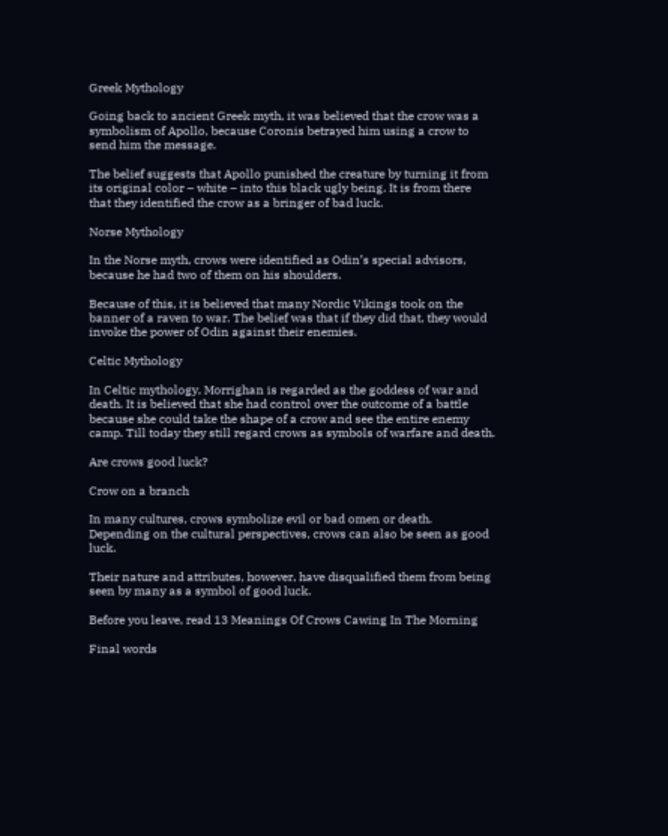Greek Mythology

Going back to ancient Greek myth, it was believed that the crow was a symbolism of Apollo, because Coronis betrayed him using a crow to send him the message.

The belief suggests that Apollo punished the creature by turning it from its original color – white – into this black ugly being. It is from there that they identified the crow as a bringer of bad luck.

Norse Mythology

In the Norse myth, crows were identified as Odin’s special advisors, because he had two of them on his shoulders.

Because of this, it is believed that many Nordic Vikings took on the banner of a raven to war. The belief was that if they did that, they would invoke the power of Odin against their enemies.

Celtic Mythology

In Celtic mythology, Morrighan is regarded as the goddess of war and death. It is believed that she had control over the outcome of a battle because she could take the shape of a crow and see the entire enemy camp. Till today they still regard crows as symbols of warfare and death.

Are crows good luck?

Crow on a branch

In many cultures, crows symbolize evil or bad omen or death. Depending on the cultural perspectives, crows can also be seen as good luck.

Their nature and attributes, however, have disqualified them from being seen by many as a symbol of good luck.

Before you leave, read 13 Meanings Of Crows Cawing In The Morning

Final words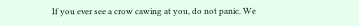If you ever see a crow cawing at you, do not panic. We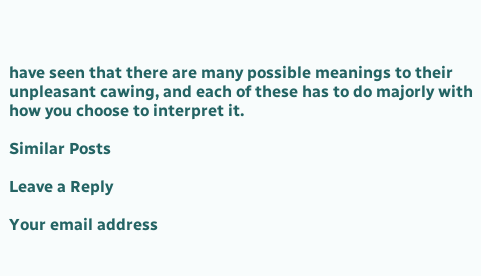have seen that there are many possible meanings to their unpleasant cawing, and each of these has to do majorly with how you choose to interpret it.

Similar Posts

Leave a Reply

Your email address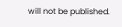will not be published.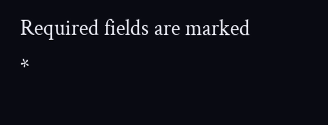Required fields are marked *